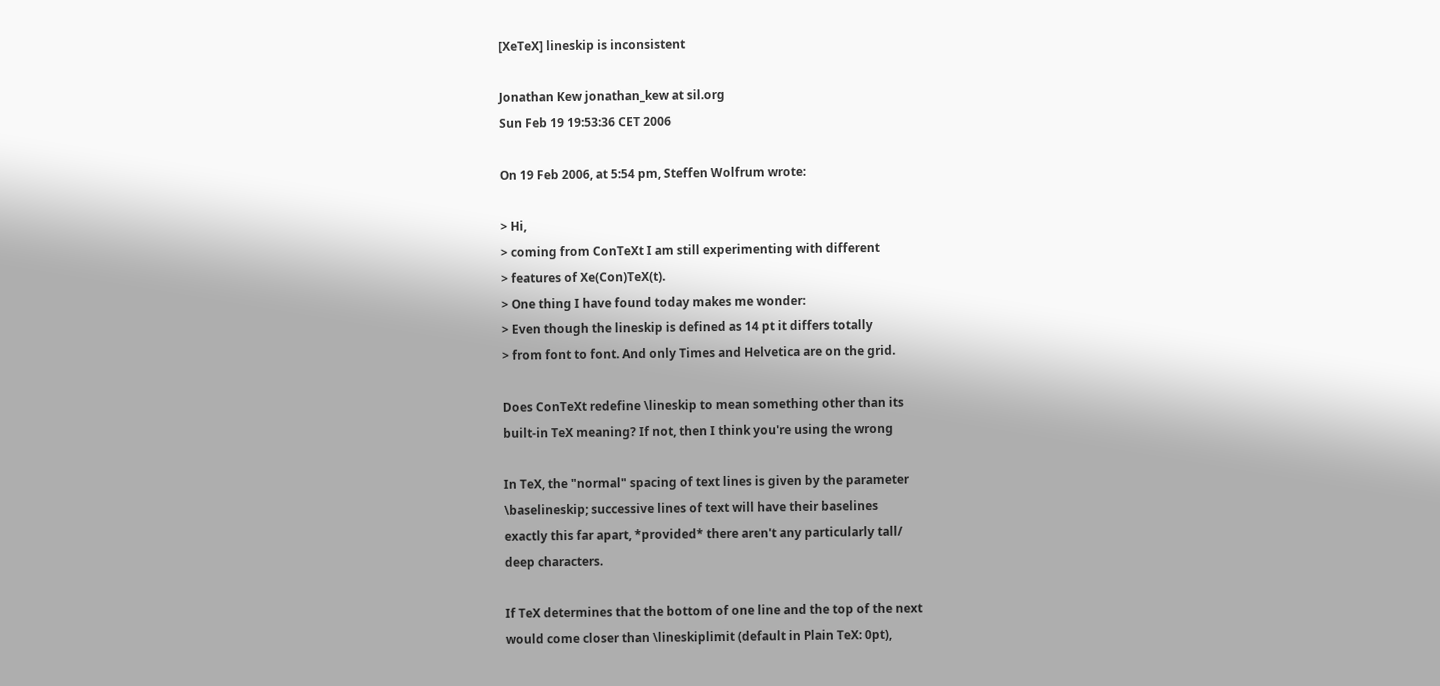[XeTeX] lineskip is inconsistent

Jonathan Kew jonathan_kew at sil.org
Sun Feb 19 19:53:36 CET 2006

On 19 Feb 2006, at 5:54 pm, Steffen Wolfrum wrote:

> Hi,
> coming from ConTeXt I am still experimenting with different
> features of Xe(Con)TeX(t).
> One thing I have found today makes me wonder:
> Even though the lineskip is defined as 14 pt it differs totally
> from font to font. And only Times and Helvetica are on the grid.

Does ConTeXt redefine \lineskip to mean something other than its
built-in TeX meaning? If not, then I think you're using the wrong

In TeX, the "normal" spacing of text lines is given by the parameter
\baselineskip; successive lines of text will have their baselines
exactly this far apart, *provided* there aren't any particularly tall/
deep characters.

If TeX determines that the bottom of one line and the top of the next
would come closer than \lineskiplimit (default in Plain TeX: 0pt),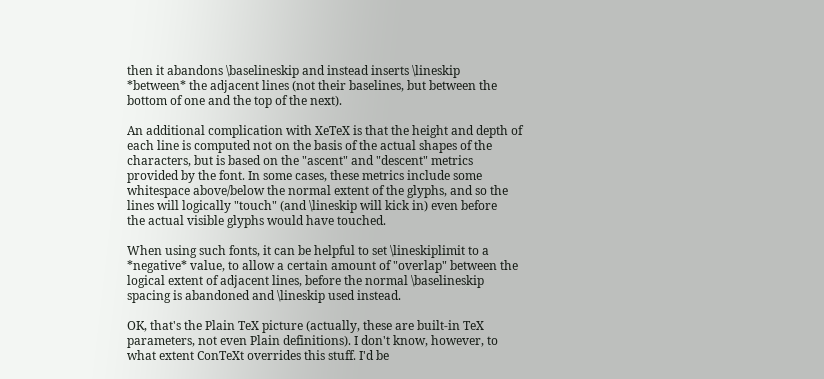then it abandons \baselineskip and instead inserts \lineskip
*between* the adjacent lines (not their baselines, but between the
bottom of one and the top of the next).

An additional complication with XeTeX is that the height and depth of
each line is computed not on the basis of the actual shapes of the
characters, but is based on the "ascent" and "descent" metrics
provided by the font. In some cases, these metrics include some
whitespace above/below the normal extent of the glyphs, and so the
lines will logically "touch" (and \lineskip will kick in) even before
the actual visible glyphs would have touched.

When using such fonts, it can be helpful to set \lineskiplimit to a
*negative* value, to allow a certain amount of "overlap" between the
logical extent of adjacent lines, before the normal \baselineskip
spacing is abandoned and \lineskip used instead.

OK, that's the Plain TeX picture (actually, these are built-in TeX
parameters, not even Plain definitions). I don't know, however, to
what extent ConTeXt overrides this stuff. I'd be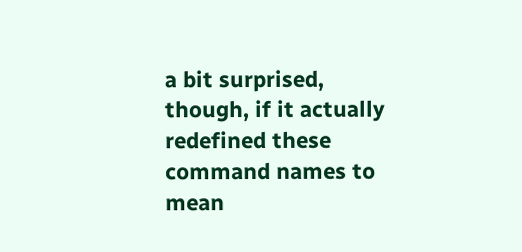a bit surprised,
though, if it actually redefined these command names to mean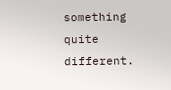something quite different.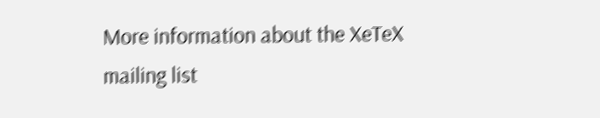More information about the XeTeX mailing list